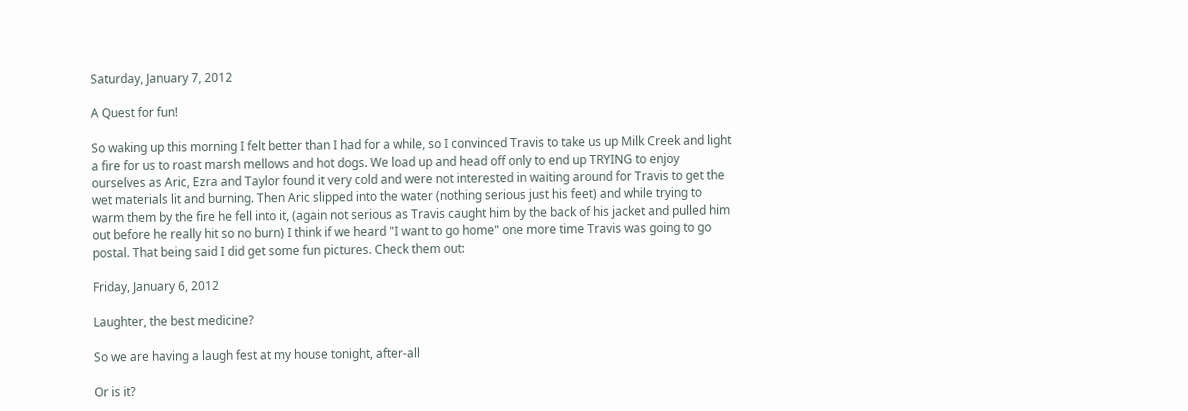Saturday, January 7, 2012

A Quest for fun!

So waking up this morning I felt better than I had for a while, so I convinced Travis to take us up Milk Creek and light a fire for us to roast marsh mellows and hot dogs. We load up and head off only to end up TRYING to enjoy ourselves as Aric, Ezra and Taylor found it very cold and were not interested in waiting around for Travis to get the wet materials lit and burning. Then Aric slipped into the water (nothing serious just his feet) and while trying to warm them by the fire he fell into it, (again not serious as Travis caught him by the back of his jacket and pulled him out before he really hit so no burn) I think if we heard "I want to go home" one more time Travis was going to go postal. That being said I did get some fun pictures. Check them out:

Friday, January 6, 2012

Laughter, the best medicine?

So we are having a laugh fest at my house tonight, after-all

Or is it?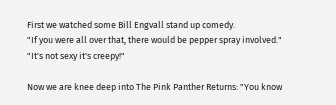First we watched some Bill Engvall stand up comedy.
"If you were all over that, there would be pepper spray involved."
"It's not sexy it's creepy!"

Now we are knee deep into The Pink Panther Returns: "You know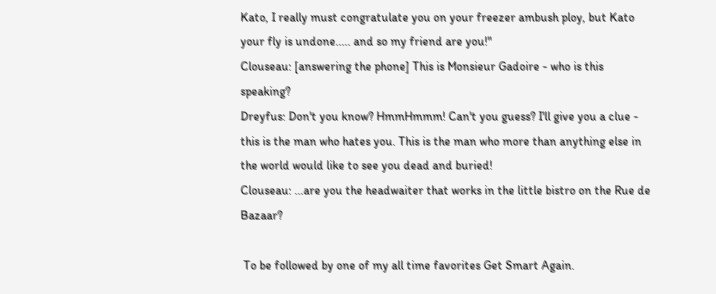Kato, I really must congratulate you on your freezer ambush ploy, but Kato your fly is undone..... and so my friend are you!"
Clouseau: [answering the phone] This is Monsieur Gadoire - who is this speaking?
Dreyfus: Don't you know? HmmHmmm! Can't you guess? I'll give you a clue - this is the man who hates you. This is the man who more than anything else in the world would like to see you dead and buried!
Clouseau: ...are you the headwaiter that works in the little bistro on the Rue de Bazaar?

 To be followed by one of my all time favorites Get Smart Again.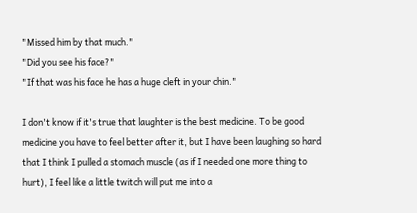"Missed him by that much."
"Did you see his face?"
"If that was his face he has a huge cleft in your chin."

I don't know if it's true that laughter is the best medicine. To be good medicine you have to feel better after it, but I have been laughing so hard that I think I pulled a stomach muscle (as if I needed one more thing to hurt), I feel like a little twitch will put me into a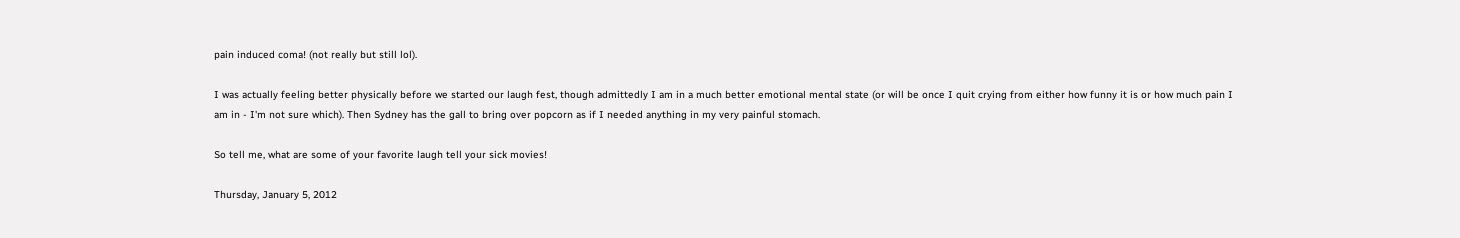pain induced coma! (not really but still lol).

I was actually feeling better physically before we started our laugh fest, though admittedly I am in a much better emotional mental state (or will be once I quit crying from either how funny it is or how much pain I am in - I'm not sure which). Then Sydney has the gall to bring over popcorn as if I needed anything in my very painful stomach.

So tell me, what are some of your favorite laugh tell your sick movies!

Thursday, January 5, 2012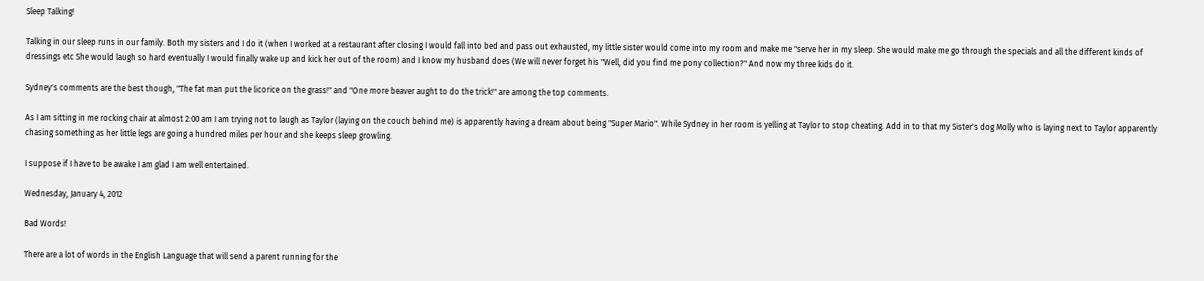Sleep Talking!

Talking in our sleep runs in our family. Both my sisters and I do it (when I worked at a restaurant after closing I would fall into bed and pass out exhausted, my little sister would come into my room and make me "serve her in my sleep. She would make me go through the specials and all the different kinds of dressings etc She would laugh so hard eventually I would finally wake up and kick her out of the room) and I know my husband does (We will never forget his "Well, did you find me pony collection?" And now my three kids do it.

Sydney's comments are the best though, "The fat man put the licorice on the grass!" and "One more beaver aught to do the trick!" are among the top comments.

As I am sitting in me rocking chair at almost 2:00 am I am trying not to laugh as Taylor (laying on the couch behind me) is apparently having a dream about being "Super Mario". While Sydney in her room is yelling at Taylor to stop cheating. Add in to that my Sister's dog Molly who is laying next to Taylor apparently chasing something as her little legs are going a hundred miles per hour and she keeps sleep growling.

I suppose if I have to be awake I am glad I am well entertained.

Wednesday, January 4, 2012

Bad Words!

There are a lot of words in the English Language that will send a parent running for the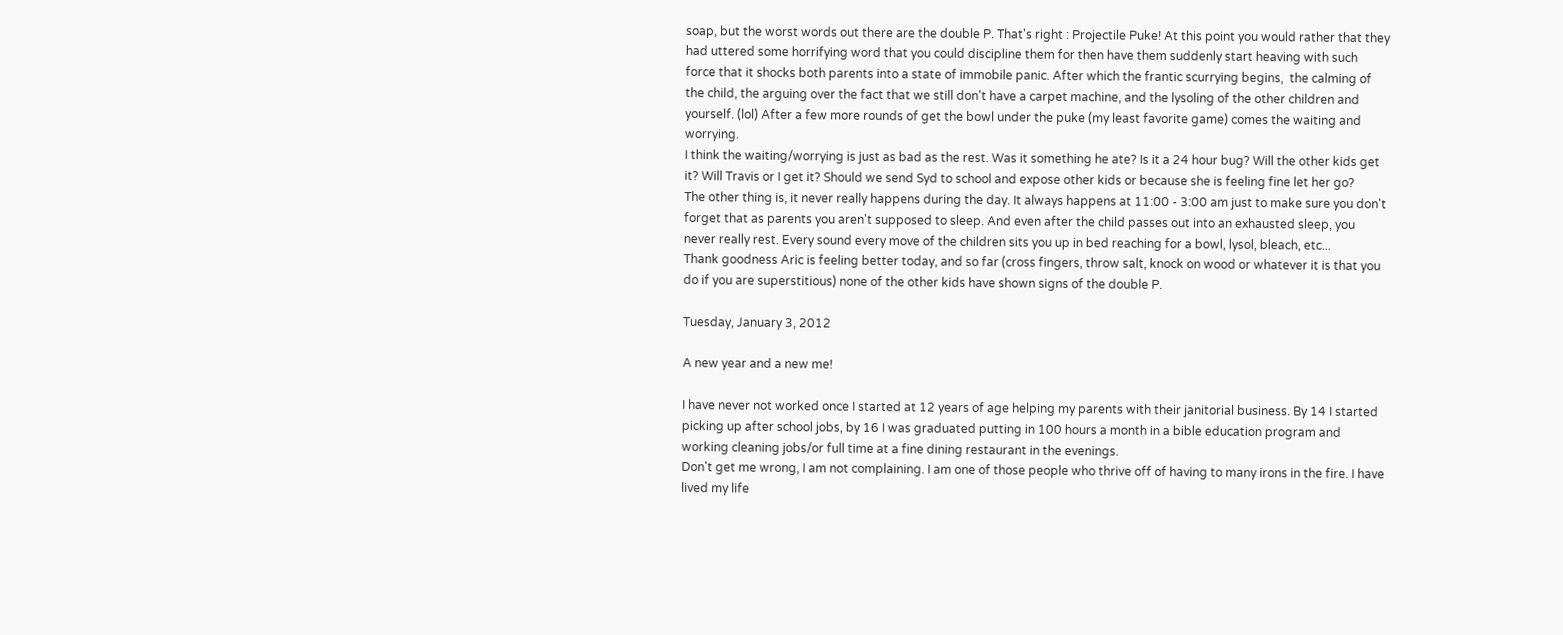soap, but the worst words out there are the double P. That's right : Projectile Puke! At this point you would rather that they had uttered some horrifying word that you could discipline them for then have them suddenly start heaving with such force that it shocks both parents into a state of immobile panic. After which the frantic scurrying begins,  the calming of the child, the arguing over the fact that we still don't have a carpet machine, and the lysoling of the other children and yourself. (lol) After a few more rounds of get the bowl under the puke (my least favorite game) comes the waiting and worrying.
I think the waiting/worrying is just as bad as the rest. Was it something he ate? Is it a 24 hour bug? Will the other kids get it? Will Travis or I get it? Should we send Syd to school and expose other kids or because she is feeling fine let her go?
The other thing is, it never really happens during the day. It always happens at 11:00 - 3:00 am just to make sure you don't forget that as parents you aren't supposed to sleep. And even after the child passes out into an exhausted sleep, you never really rest. Every sound every move of the children sits you up in bed reaching for a bowl, lysol, bleach, etc...
Thank goodness Aric is feeling better today, and so far (cross fingers, throw salt, knock on wood or whatever it is that you do if you are superstitious) none of the other kids have shown signs of the double P.

Tuesday, January 3, 2012

A new year and a new me!

I have never not worked once I started at 12 years of age helping my parents with their janitorial business. By 14 I started picking up after school jobs, by 16 I was graduated putting in 100 hours a month in a bible education program and working cleaning jobs/or full time at a fine dining restaurant in the evenings.
Don't get me wrong, I am not complaining. I am one of those people who thrive off of having to many irons in the fire. I have  lived my life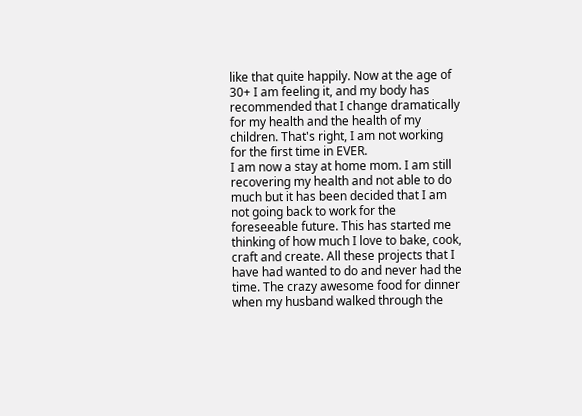like that quite happily. Now at the age of 30+ I am feeling it, and my body has recommended that I change dramatically for my health and the health of my children. That's right, I am not working for the first time in EVER.
I am now a stay at home mom. I am still recovering my health and not able to do much but it has been decided that I am not going back to work for the foreseeable future. This has started me thinking of how much I love to bake, cook, craft and create. All these projects that I have had wanted to do and never had the time. The crazy awesome food for dinner when my husband walked through the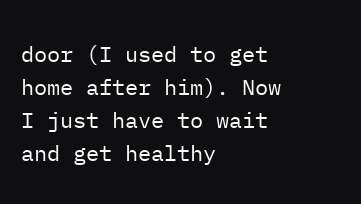door (I used to get home after him). Now I just have to wait and get healthy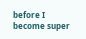before I become super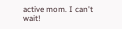active mom. I can't wait!